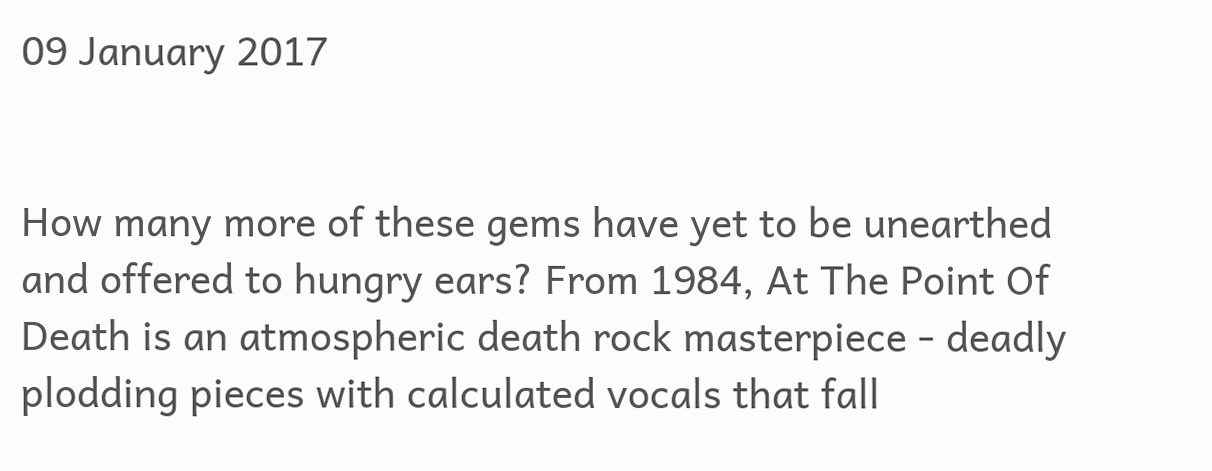09 January 2017


How many more of these gems have yet to be unearthed and offered to hungry ears? From 1984, At The Point Of Death is an atmospheric death rock masterpiece - deadly plodding pieces with calculated vocals that fall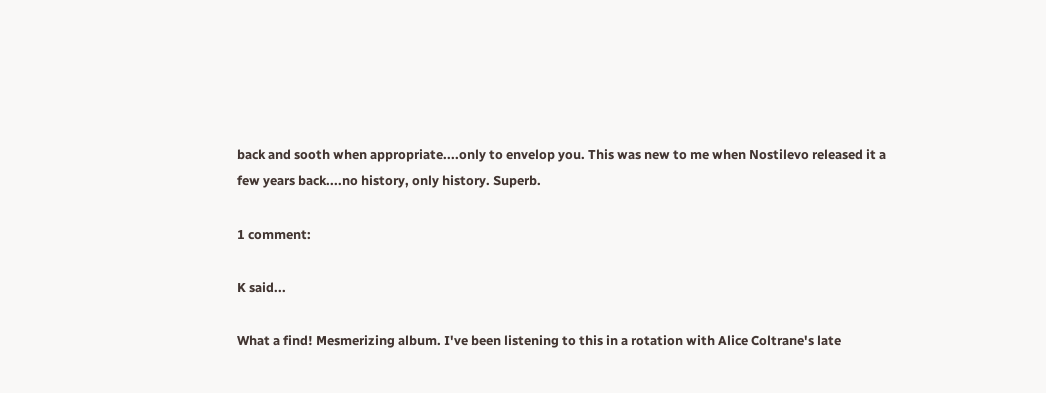back and sooth when appropriate....only to envelop you. This was new to me when Nostilevo released it a few years back....no history, only history. Superb.

1 comment:

K said...

What a find! Mesmerizing album. I've been listening to this in a rotation with Alice Coltrane's late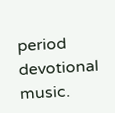period devotional music.